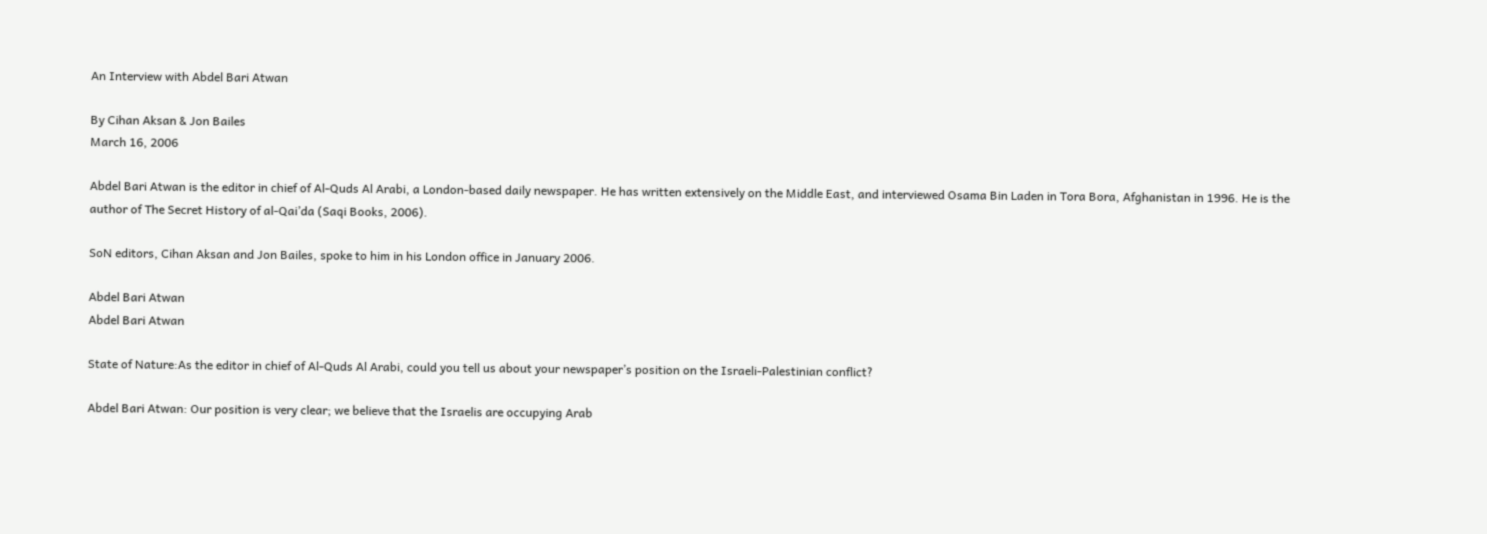An Interview with Abdel Bari Atwan

By Cihan Aksan & Jon Bailes
March 16, 2006

Abdel Bari Atwan is the editor in chief of Al-Quds Al Arabi, a London-based daily newspaper. He has written extensively on the Middle East, and interviewed Osama Bin Laden in Tora Bora, Afghanistan in 1996. He is the author of The Secret History of al-Qai’da (Saqi Books, 2006).

SoN editors, Cihan Aksan and Jon Bailes, spoke to him in his London office in January 2006.

Abdel Bari Atwan
Abdel Bari Atwan

State of Nature:As the editor in chief of Al-Quds Al Arabi, could you tell us about your newspaper’s position on the Israeli-Palestinian conflict?

Abdel Bari Atwan: Our position is very clear; we believe that the Israelis are occupying Arab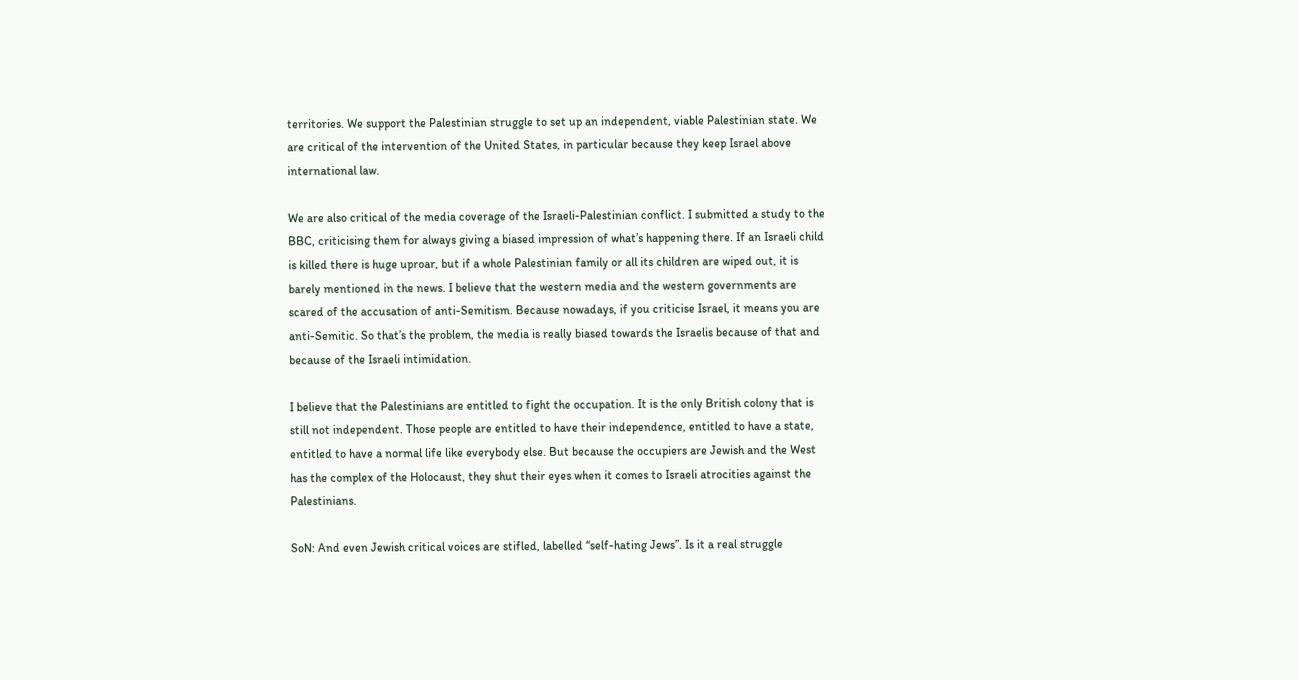territories. We support the Palestinian struggle to set up an independent, viable Palestinian state. We are critical of the intervention of the United States, in particular because they keep Israel above international law.

We are also critical of the media coverage of the Israeli-Palestinian conflict. I submitted a study to the BBC, criticising them for always giving a biased impression of what’s happening there. If an Israeli child is killed there is huge uproar, but if a whole Palestinian family or all its children are wiped out, it is barely mentioned in the news. I believe that the western media and the western governments are scared of the accusation of anti-Semitism. Because nowadays, if you criticise Israel, it means you are anti-Semitic. So that’s the problem, the media is really biased towards the Israelis because of that and because of the Israeli intimidation.

I believe that the Palestinians are entitled to fight the occupation. It is the only British colony that is still not independent. Those people are entitled to have their independence, entitled to have a state, entitled to have a normal life like everybody else. But because the occupiers are Jewish and the West has the complex of the Holocaust, they shut their eyes when it comes to Israeli atrocities against the Palestinians.

SoN: And even Jewish critical voices are stifled, labelled “self-hating Jews”. Is it a real struggle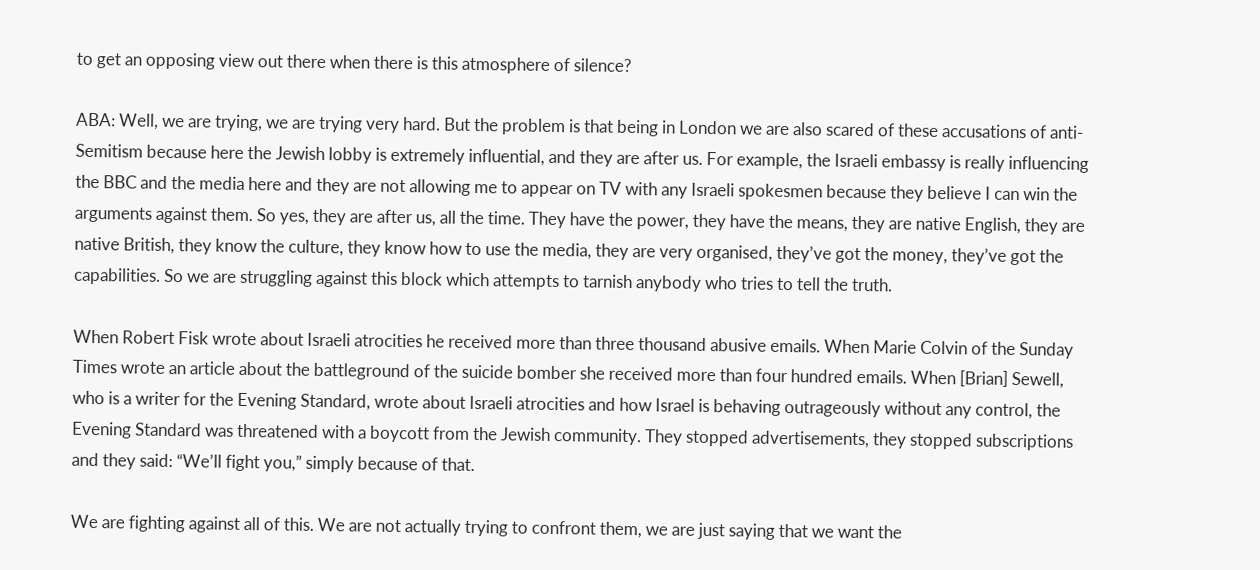to get an opposing view out there when there is this atmosphere of silence?

ABA: Well, we are trying, we are trying very hard. But the problem is that being in London we are also scared of these accusations of anti-Semitism because here the Jewish lobby is extremely influential, and they are after us. For example, the Israeli embassy is really influencing the BBC and the media here and they are not allowing me to appear on TV with any Israeli spokesmen because they believe I can win the arguments against them. So yes, they are after us, all the time. They have the power, they have the means, they are native English, they are native British, they know the culture, they know how to use the media, they are very organised, they’ve got the money, they’ve got the capabilities. So we are struggling against this block which attempts to tarnish anybody who tries to tell the truth.

When Robert Fisk wrote about Israeli atrocities he received more than three thousand abusive emails. When Marie Colvin of the Sunday Times wrote an article about the battleground of the suicide bomber she received more than four hundred emails. When [Brian] Sewell, who is a writer for the Evening Standard, wrote about Israeli atrocities and how Israel is behaving outrageously without any control, the Evening Standard was threatened with a boycott from the Jewish community. They stopped advertisements, they stopped subscriptions and they said: “We’ll fight you,” simply because of that.

We are fighting against all of this. We are not actually trying to confront them, we are just saying that we want the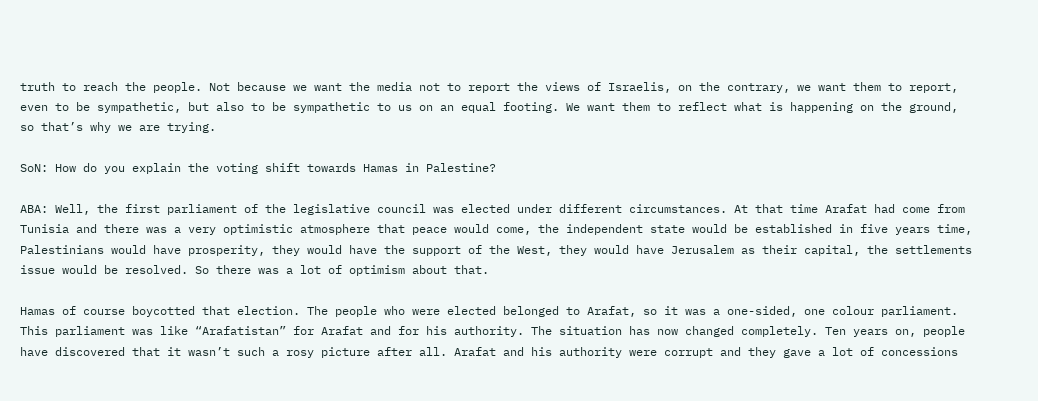truth to reach the people. Not because we want the media not to report the views of Israelis, on the contrary, we want them to report, even to be sympathetic, but also to be sympathetic to us on an equal footing. We want them to reflect what is happening on the ground, so that’s why we are trying.

SoN: How do you explain the voting shift towards Hamas in Palestine?

ABA: Well, the first parliament of the legislative council was elected under different circumstances. At that time Arafat had come from Tunisia and there was a very optimistic atmosphere that peace would come, the independent state would be established in five years time, Palestinians would have prosperity, they would have the support of the West, they would have Jerusalem as their capital, the settlements issue would be resolved. So there was a lot of optimism about that.

Hamas of course boycotted that election. The people who were elected belonged to Arafat, so it was a one-sided, one colour parliament. This parliament was like “Arafatistan” for Arafat and for his authority. The situation has now changed completely. Ten years on, people have discovered that it wasn’t such a rosy picture after all. Arafat and his authority were corrupt and they gave a lot of concessions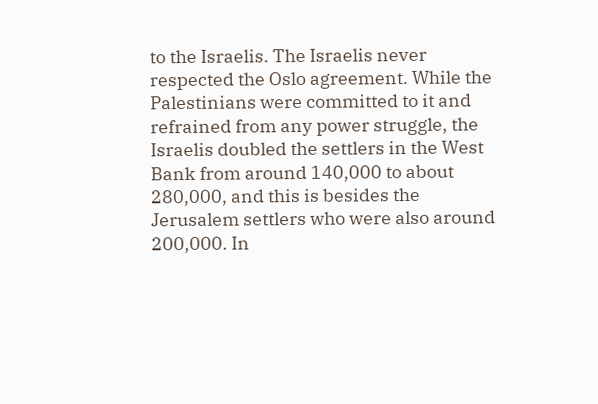to the Israelis. The Israelis never respected the Oslo agreement. While the Palestinians were committed to it and refrained from any power struggle, the Israelis doubled the settlers in the West Bank from around 140,000 to about 280,000, and this is besides the Jerusalem settlers who were also around 200,000. In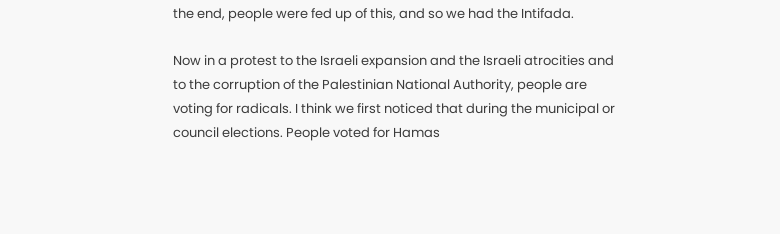the end, people were fed up of this, and so we had the Intifada.

Now in a protest to the Israeli expansion and the Israeli atrocities and to the corruption of the Palestinian National Authority, people are voting for radicals. I think we first noticed that during the municipal or council elections. People voted for Hamas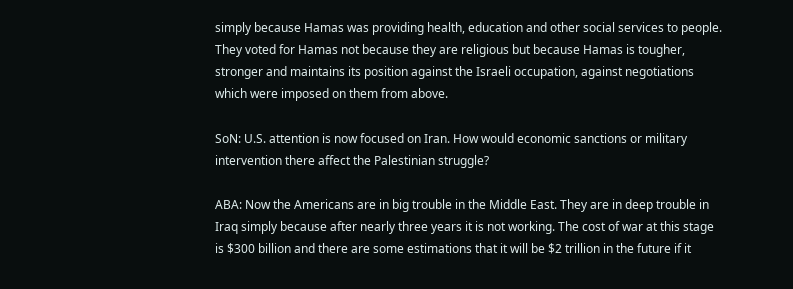simply because Hamas was providing health, education and other social services to people. They voted for Hamas not because they are religious but because Hamas is tougher, stronger and maintains its position against the Israeli occupation, against negotiations which were imposed on them from above.

SoN: U.S. attention is now focused on Iran. How would economic sanctions or military intervention there affect the Palestinian struggle?

ABA: Now the Americans are in big trouble in the Middle East. They are in deep trouble in Iraq simply because after nearly three years it is not working. The cost of war at this stage is $300 billion and there are some estimations that it will be $2 trillion in the future if it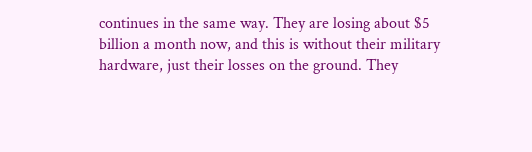continues in the same way. They are losing about $5 billion a month now, and this is without their military hardware, just their losses on the ground. They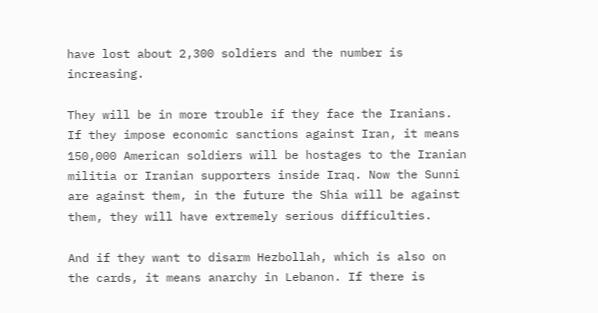have lost about 2,300 soldiers and the number is increasing.

They will be in more trouble if they face the Iranians. If they impose economic sanctions against Iran, it means 150,000 American soldiers will be hostages to the Iranian militia or Iranian supporters inside Iraq. Now the Sunni are against them, in the future the Shia will be against them, they will have extremely serious difficulties.

And if they want to disarm Hezbollah, which is also on the cards, it means anarchy in Lebanon. If there is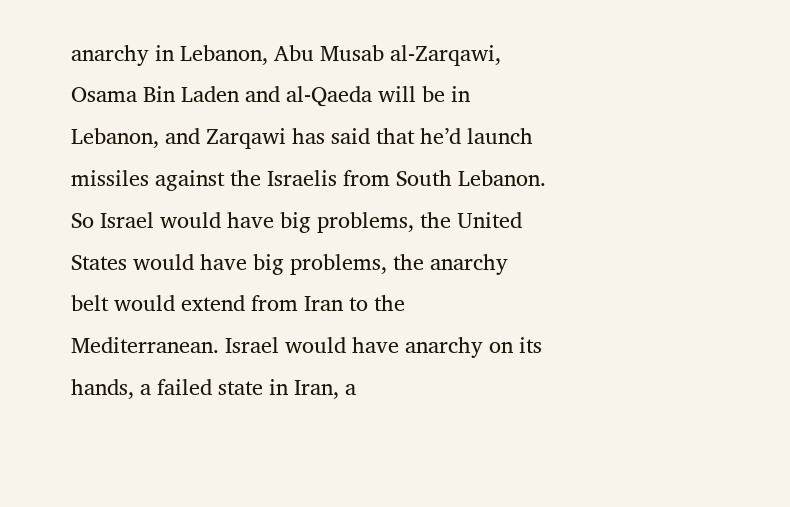anarchy in Lebanon, Abu Musab al-Zarqawi, Osama Bin Laden and al-Qaeda will be in Lebanon, and Zarqawi has said that he’d launch missiles against the Israelis from South Lebanon. So Israel would have big problems, the United States would have big problems, the anarchy belt would extend from Iran to the Mediterranean. Israel would have anarchy on its hands, a failed state in Iran, a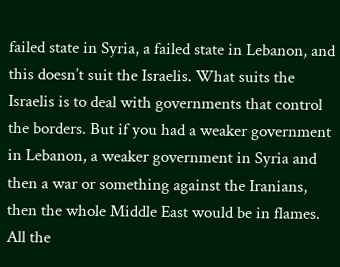failed state in Syria, a failed state in Lebanon, and this doesn’t suit the Israelis. What suits the Israelis is to deal with governments that control the borders. But if you had a weaker government in Lebanon, a weaker government in Syria and then a war or something against the Iranians, then the whole Middle East would be in flames. All the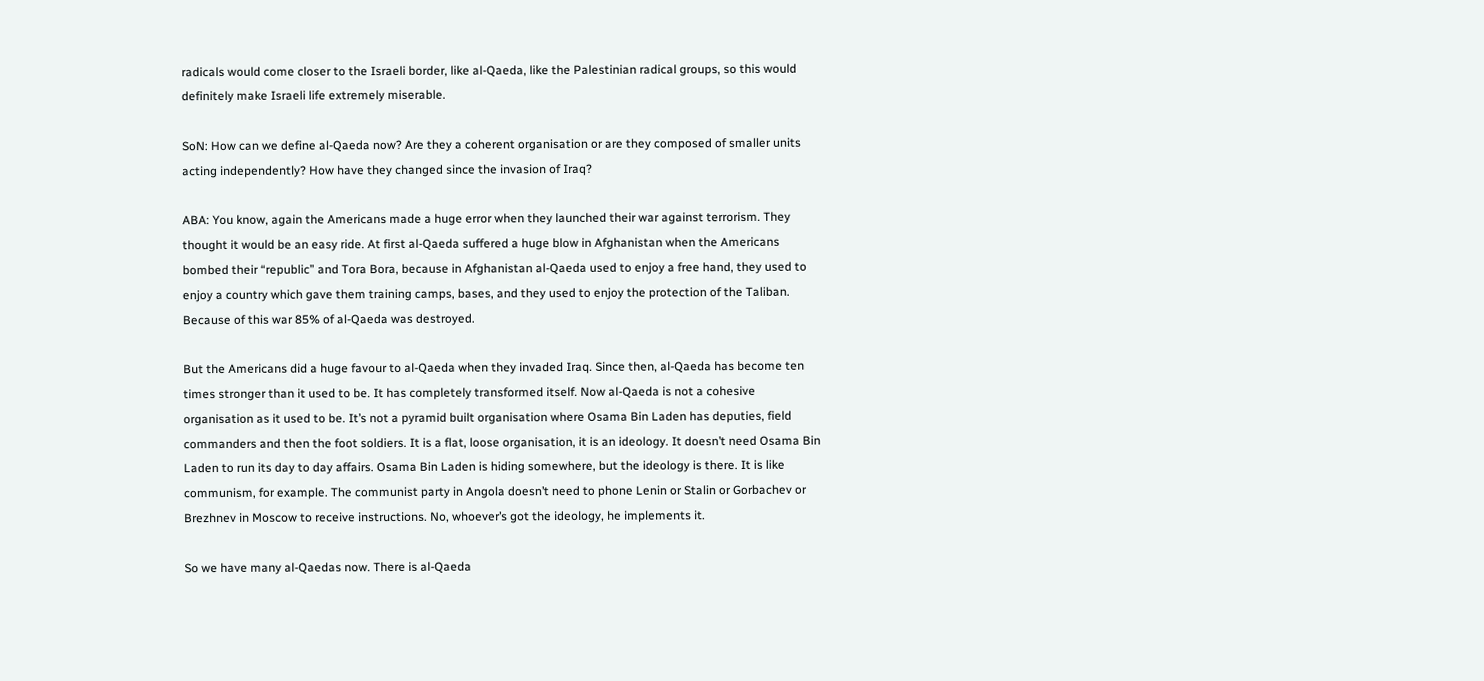radicals would come closer to the Israeli border, like al-Qaeda, like the Palestinian radical groups, so this would definitely make Israeli life extremely miserable.

SoN: How can we define al-Qaeda now? Are they a coherent organisation or are they composed of smaller units acting independently? How have they changed since the invasion of Iraq?

ABA: You know, again the Americans made a huge error when they launched their war against terrorism. They thought it would be an easy ride. At first al-Qaeda suffered a huge blow in Afghanistan when the Americans bombed their “republic” and Tora Bora, because in Afghanistan al-Qaeda used to enjoy a free hand, they used to enjoy a country which gave them training camps, bases, and they used to enjoy the protection of the Taliban. Because of this war 85% of al-Qaeda was destroyed.

But the Americans did a huge favour to al-Qaeda when they invaded Iraq. Since then, al-Qaeda has become ten times stronger than it used to be. It has completely transformed itself. Now al-Qaeda is not a cohesive organisation as it used to be. It’s not a pyramid built organisation where Osama Bin Laden has deputies, field commanders and then the foot soldiers. It is a flat, loose organisation, it is an ideology. It doesn’t need Osama Bin Laden to run its day to day affairs. Osama Bin Laden is hiding somewhere, but the ideology is there. It is like communism, for example. The communist party in Angola doesn’t need to phone Lenin or Stalin or Gorbachev or Brezhnev in Moscow to receive instructions. No, whoever’s got the ideology, he implements it.

So we have many al-Qaedas now. There is al-Qaeda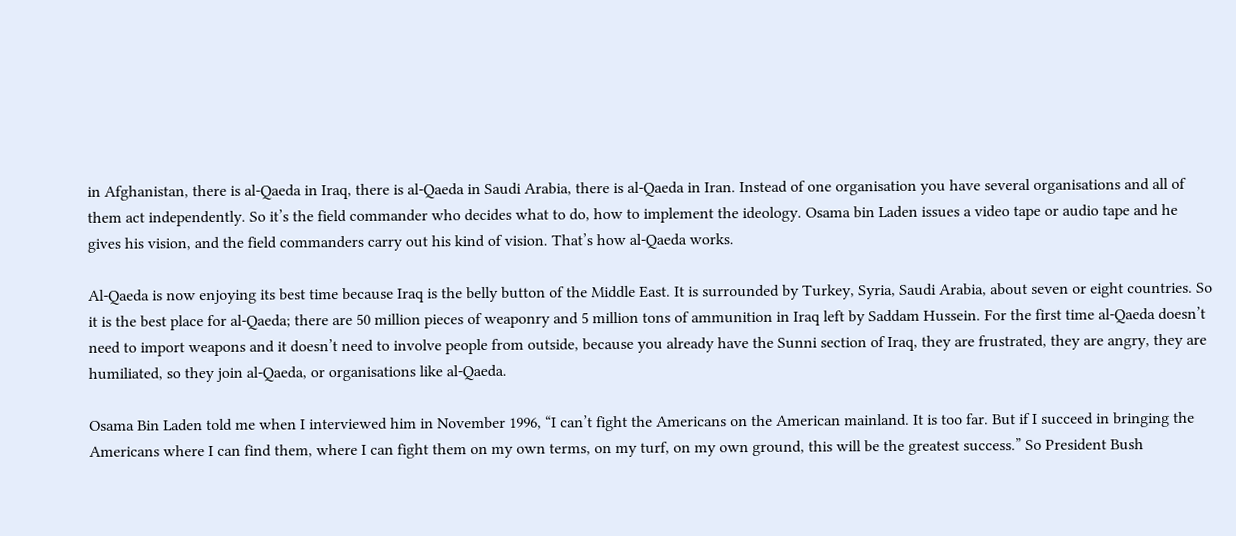in Afghanistan, there is al-Qaeda in Iraq, there is al-Qaeda in Saudi Arabia, there is al-Qaeda in Iran. Instead of one organisation you have several organisations and all of them act independently. So it’s the field commander who decides what to do, how to implement the ideology. Osama bin Laden issues a video tape or audio tape and he gives his vision, and the field commanders carry out his kind of vision. That’s how al-Qaeda works.

Al-Qaeda is now enjoying its best time because Iraq is the belly button of the Middle East. It is surrounded by Turkey, Syria, Saudi Arabia, about seven or eight countries. So it is the best place for al-Qaeda; there are 50 million pieces of weaponry and 5 million tons of ammunition in Iraq left by Saddam Hussein. For the first time al-Qaeda doesn’t need to import weapons and it doesn’t need to involve people from outside, because you already have the Sunni section of Iraq, they are frustrated, they are angry, they are humiliated, so they join al-Qaeda, or organisations like al-Qaeda.

Osama Bin Laden told me when I interviewed him in November 1996, “I can’t fight the Americans on the American mainland. It is too far. But if I succeed in bringing the Americans where I can find them, where I can fight them on my own terms, on my turf, on my own ground, this will be the greatest success.” So President Bush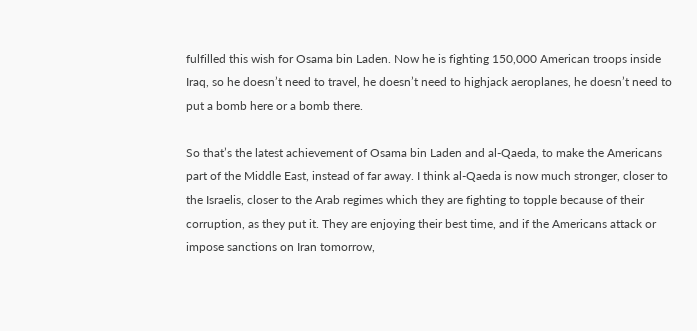fulfilled this wish for Osama bin Laden. Now he is fighting 150,000 American troops inside Iraq, so he doesn’t need to travel, he doesn’t need to highjack aeroplanes, he doesn’t need to put a bomb here or a bomb there.

So that’s the latest achievement of Osama bin Laden and al-Qaeda, to make the Americans part of the Middle East, instead of far away. I think al-Qaeda is now much stronger, closer to the Israelis, closer to the Arab regimes which they are fighting to topple because of their corruption, as they put it. They are enjoying their best time, and if the Americans attack or impose sanctions on Iran tomorrow,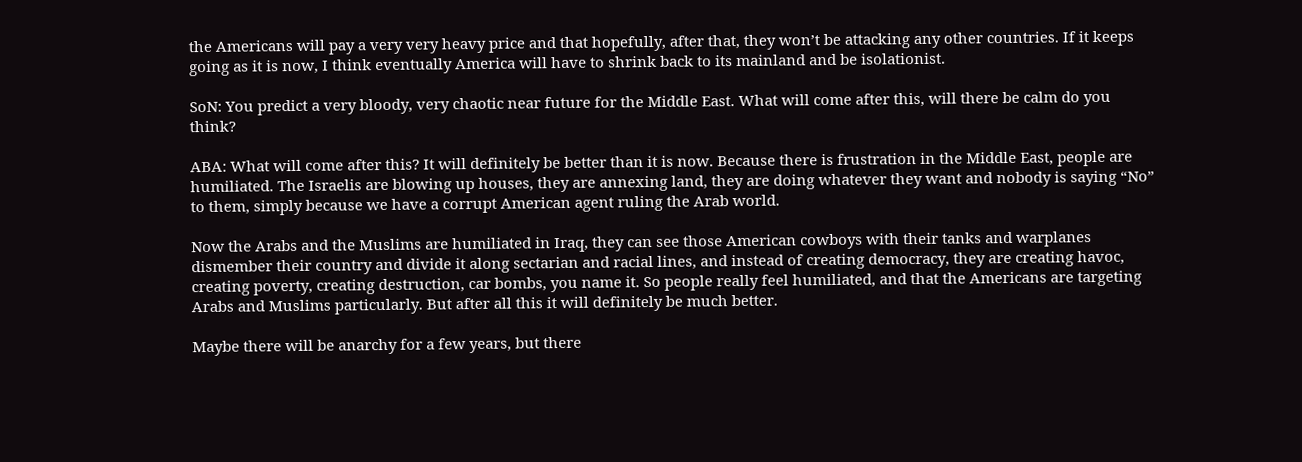the Americans will pay a very very heavy price and that hopefully, after that, they won’t be attacking any other countries. If it keeps going as it is now, I think eventually America will have to shrink back to its mainland and be isolationist.

SoN: You predict a very bloody, very chaotic near future for the Middle East. What will come after this, will there be calm do you think?

ABA: What will come after this? It will definitely be better than it is now. Because there is frustration in the Middle East, people are humiliated. The Israelis are blowing up houses, they are annexing land, they are doing whatever they want and nobody is saying “No” to them, simply because we have a corrupt American agent ruling the Arab world.

Now the Arabs and the Muslims are humiliated in Iraq, they can see those American cowboys with their tanks and warplanes dismember their country and divide it along sectarian and racial lines, and instead of creating democracy, they are creating havoc, creating poverty, creating destruction, car bombs, you name it. So people really feel humiliated, and that the Americans are targeting Arabs and Muslims particularly. But after all this it will definitely be much better.

Maybe there will be anarchy for a few years, but there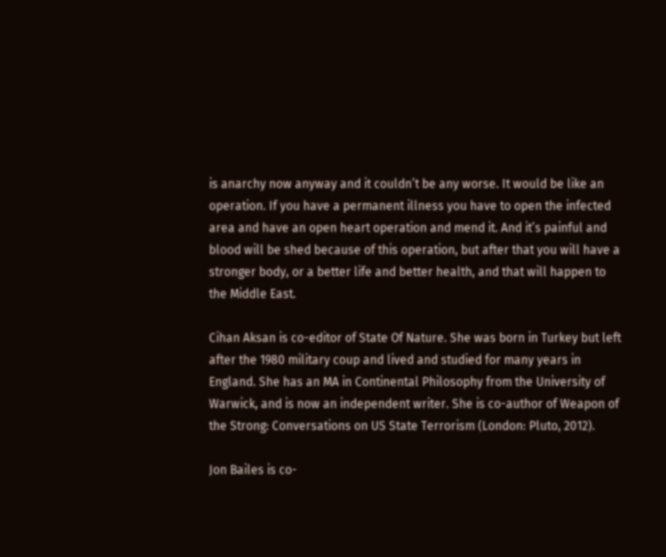is anarchy now anyway and it couldn’t be any worse. It would be like an operation. If you have a permanent illness you have to open the infected area and have an open heart operation and mend it. And it’s painful and blood will be shed because of this operation, but after that you will have a stronger body, or a better life and better health, and that will happen to the Middle East.

Cihan Aksan is co-editor of State Of Nature. She was born in Turkey but left after the 1980 military coup and lived and studied for many years in England. She has an MA in Continental Philosophy from the University of Warwick, and is now an independent writer. She is co-author of Weapon of the Strong: Conversations on US State Terrorism (London: Pluto, 2012).

Jon Bailes is co-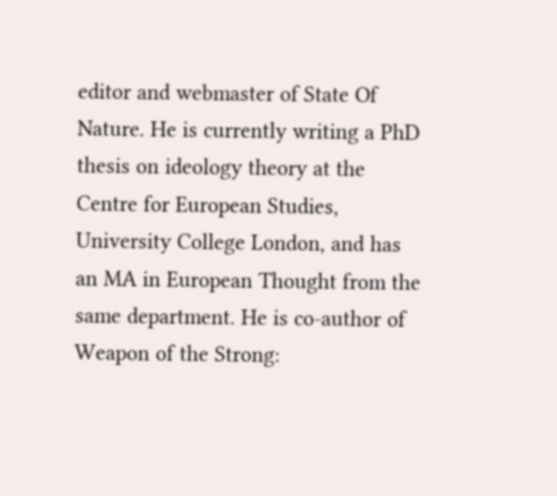editor and webmaster of State Of Nature. He is currently writing a PhD thesis on ideology theory at the Centre for European Studies, University College London, and has an MA in European Thought from the same department. He is co-author of Weapon of the Strong: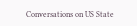Conversations on US State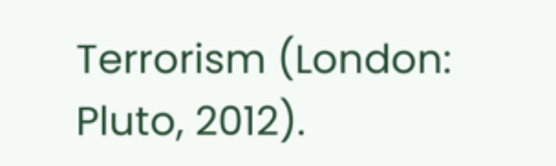Terrorism (London: Pluto, 2012).